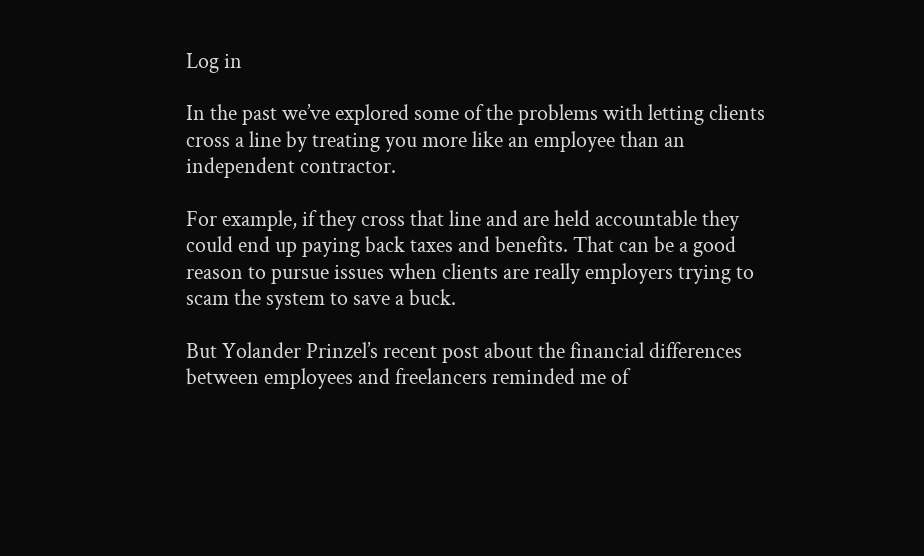Log in

In the past we’ve explored some of the problems with letting clients cross a line by treating you more like an employee than an independent contractor.

For example, if they cross that line and are held accountable they could end up paying back taxes and benefits. That can be a good reason to pursue issues when clients are really employers trying to scam the system to save a buck.

But Yolander Prinzel’s recent post about the financial differences between employees and freelancers reminded me of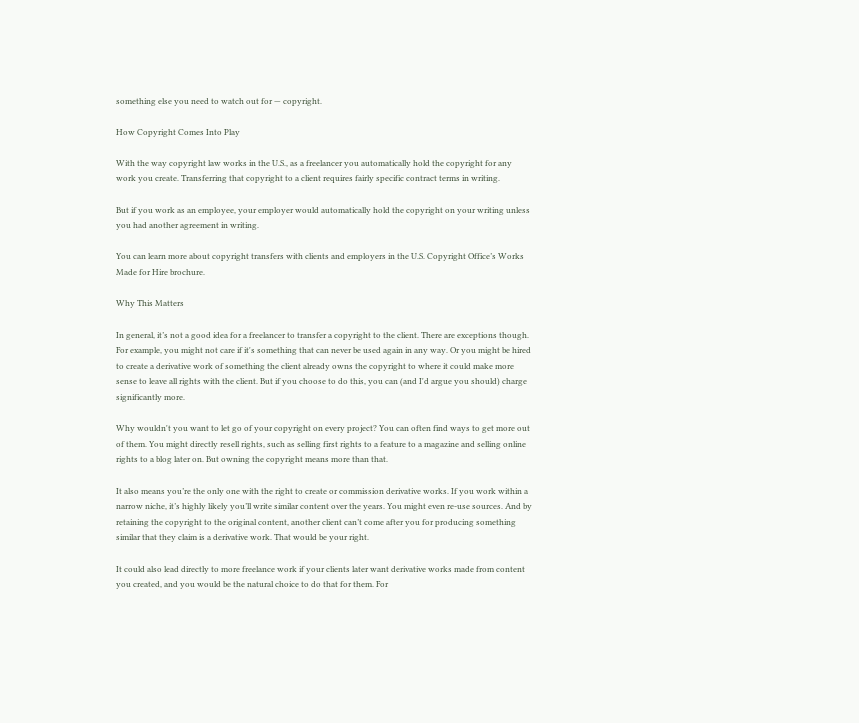something else you need to watch out for — copyright.

How Copyright Comes Into Play

With the way copyright law works in the U.S., as a freelancer you automatically hold the copyright for any work you create. Transferring that copyright to a client requires fairly specific contract terms in writing.

But if you work as an employee, your employer would automatically hold the copyright on your writing unless you had another agreement in writing.

You can learn more about copyright transfers with clients and employers in the U.S. Copyright Office’s Works Made for Hire brochure.

Why This Matters

In general, it’s not a good idea for a freelancer to transfer a copyright to the client. There are exceptions though. For example, you might not care if it's something that can never be used again in any way. Or you might be hired to create a derivative work of something the client already owns the copyright to where it could make more sense to leave all rights with the client. But if you choose to do this, you can (and I'd argue you should) charge significantly more.

Why wouldn't you want to let go of your copyright on every project? You can often find ways to get more out of them. You might directly resell rights, such as selling first rights to a feature to a magazine and selling online rights to a blog later on. But owning the copyright means more than that.

It also means you’re the only one with the right to create or commission derivative works. If you work within a narrow niche, it’s highly likely you’ll write similar content over the years. You might even re-use sources. And by retaining the copyright to the original content, another client can’t come after you for producing something similar that they claim is a derivative work. That would be your right.

It could also lead directly to more freelance work if your clients later want derivative works made from content you created, and you would be the natural choice to do that for them. For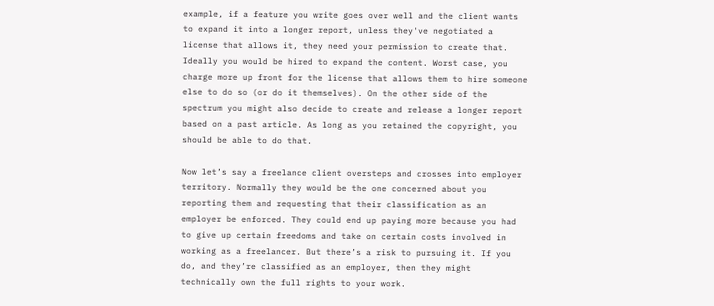example, if a feature you write goes over well and the client wants to expand it into a longer report, unless they've negotiated a license that allows it, they need your permission to create that. Ideally you would be hired to expand the content. Worst case, you charge more up front for the license that allows them to hire someone else to do so (or do it themselves). On the other side of the spectrum you might also decide to create and release a longer report based on a past article. As long as you retained the copyright, you should be able to do that.

Now let’s say a freelance client oversteps and crosses into employer territory. Normally they would be the one concerned about you reporting them and requesting that their classification as an employer be enforced. They could end up paying more because you had to give up certain freedoms and take on certain costs involved in working as a freelancer. But there’s a risk to pursuing it. If you do, and they’re classified as an employer, then they might technically own the full rights to your work.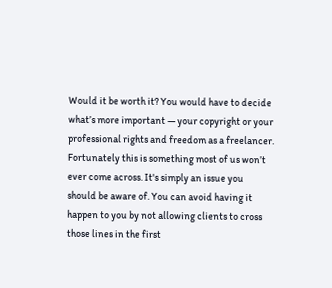Would it be worth it? You would have to decide what’s more important — your copyright or your professional rights and freedom as a freelancer. Fortunately this is something most of us won’t ever come across. It's simply an issue you should be aware of. You can avoid having it happen to you by not allowing clients to cross those lines in the first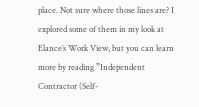place. Not sure where those lines are? I explored some of them in my look at Elance’s Work View, but you can learn more by reading ”Independent Contractor (Self-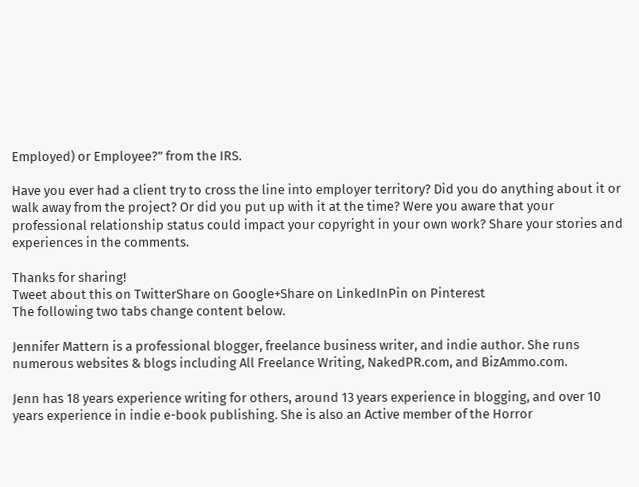Employed) or Employee?” from the IRS.

Have you ever had a client try to cross the line into employer territory? Did you do anything about it or walk away from the project? Or did you put up with it at the time? Were you aware that your professional relationship status could impact your copyright in your own work? Share your stories and experiences in the comments.

Thanks for sharing!
Tweet about this on TwitterShare on Google+Share on LinkedInPin on Pinterest
The following two tabs change content below.

Jennifer Mattern is a professional blogger, freelance business writer, and indie author. She runs numerous websites & blogs including All Freelance Writing, NakedPR.com, and BizAmmo.com.

Jenn has 18 years experience writing for others, around 13 years experience in blogging, and over 10 years experience in indie e-book publishing. She is also an Active member of the Horror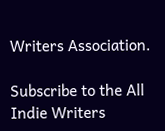Writers Association.

Subscribe to the All Indie Writers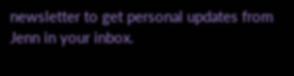newsletter to get personal updates from Jenn in your inbox.